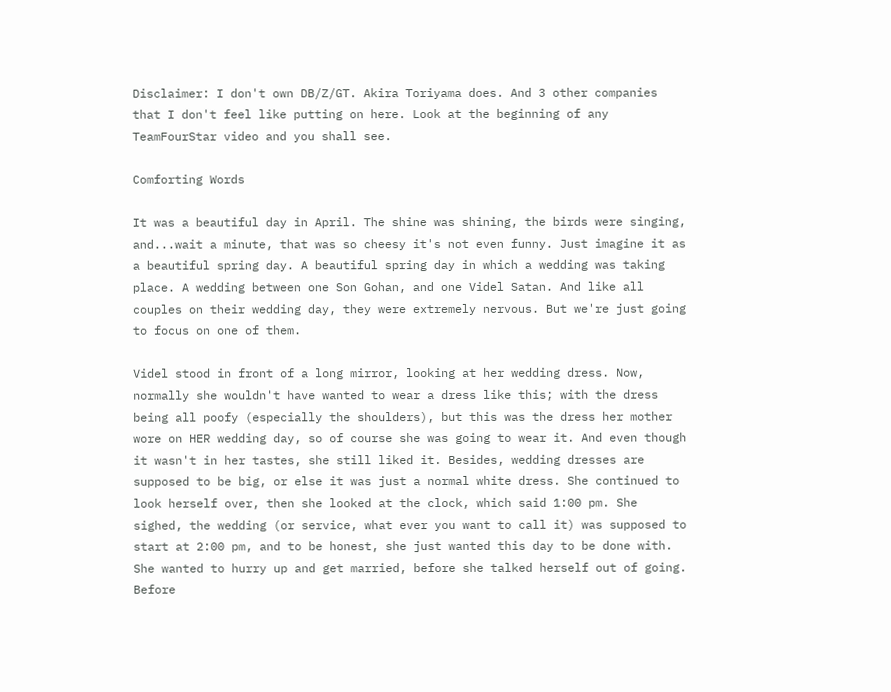Disclaimer: I don't own DB/Z/GT. Akira Toriyama does. And 3 other companies that I don't feel like putting on here. Look at the beginning of any TeamFourStar video and you shall see.

Comforting Words

It was a beautiful day in April. The shine was shining, the birds were singing, and...wait a minute, that was so cheesy it's not even funny. Just imagine it as a beautiful spring day. A beautiful spring day in which a wedding was taking place. A wedding between one Son Gohan, and one Videl Satan. And like all couples on their wedding day, they were extremely nervous. But we're just going to focus on one of them.

Videl stood in front of a long mirror, looking at her wedding dress. Now, normally she wouldn't have wanted to wear a dress like this; with the dress being all poofy (especially the shoulders), but this was the dress her mother wore on HER wedding day, so of course she was going to wear it. And even though it wasn't in her tastes, she still liked it. Besides, wedding dresses are supposed to be big, or else it was just a normal white dress. She continued to look herself over, then she looked at the clock, which said 1:00 pm. She sighed, the wedding (or service, what ever you want to call it) was supposed to start at 2:00 pm, and to be honest, she just wanted this day to be done with. She wanted to hurry up and get married, before she talked herself out of going. Before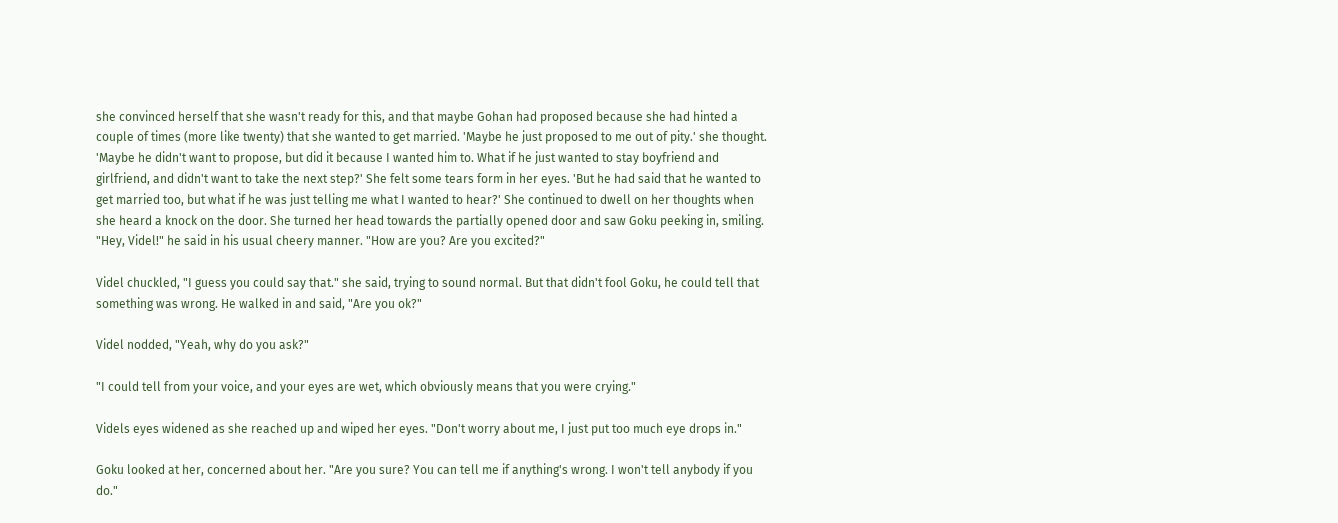she convinced herself that she wasn't ready for this, and that maybe Gohan had proposed because she had hinted a couple of times (more like twenty) that she wanted to get married. 'Maybe he just proposed to me out of pity.' she thought. 'Maybe he didn't want to propose, but did it because I wanted him to. What if he just wanted to stay boyfriend and girlfriend, and didn't want to take the next step?' She felt some tears form in her eyes. 'But he had said that he wanted to get married too, but what if he was just telling me what I wanted to hear?' She continued to dwell on her thoughts when she heard a knock on the door. She turned her head towards the partially opened door and saw Goku peeking in, smiling. "Hey, Videl!" he said in his usual cheery manner. "How are you? Are you excited?"

Videl chuckled, "I guess you could say that." she said, trying to sound normal. But that didn't fool Goku, he could tell that something was wrong. He walked in and said, "Are you ok?"

Videl nodded, "Yeah, why do you ask?"

"I could tell from your voice, and your eyes are wet, which obviously means that you were crying."

Videls eyes widened as she reached up and wiped her eyes. "Don't worry about me, I just put too much eye drops in."

Goku looked at her, concerned about her. "Are you sure? You can tell me if anything's wrong. I won't tell anybody if you do."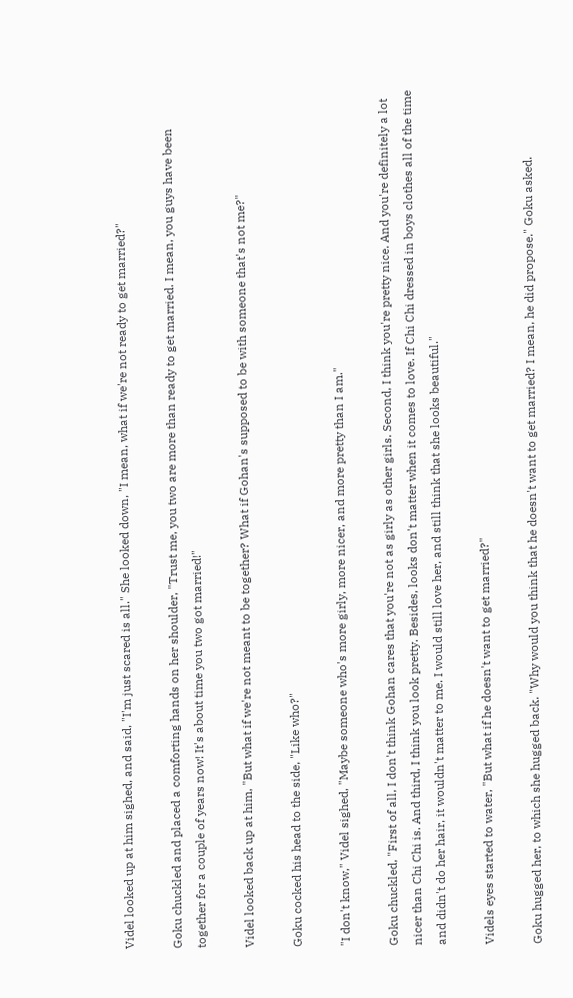Videl looked up at him sighed, and said, "I'm just scared is all." She looked down, "I mean, what if we're not ready to get married?"

Goku chuckled and placed a comforting hands on her shoulder, "Trust me, you two are more than ready to get married. I mean, you guys have been together for a couple of years now! It's about time you two got married!"

Videl looked back up at him, "But what if we're not meant to be together? What if Gohan's supposed to be with someone that's not me?"

Goku cocked his head to the side, "Like who?"

"I don't know," Videl sighed, "Maybe someone who's more girly, more nicer, and more pretty than I am."

Goku chuckled, "First of all, I don't think Gohan cares that you're not as girly as other girls. Second, I think you're pretty nice. And you're definitely a lot nicer than Chi Chi is. And third, I think you look pretty. Besides, looks don't matter when it comes to love. If Chi Chi dressed in boys clothes all of the time and didn't do her hair, it wouldn't matter to me. I would still love her, and still think that she looks beautiful."

Videls eyes started to water, "But what if he doesn't want to get married?"

Goku hugged her, to which she hugged back. "Why would you think that he doesn't want to get married? I mean, he did propose." Goku asked.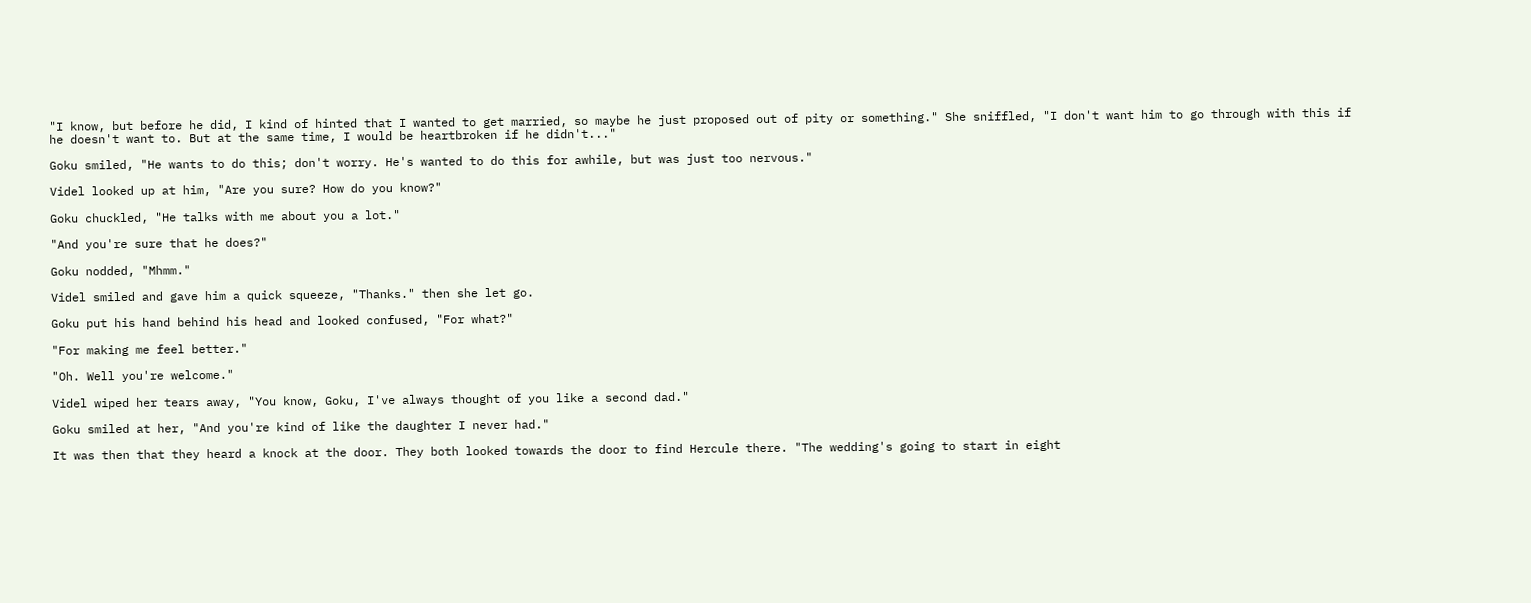"I know, but before he did, I kind of hinted that I wanted to get married, so maybe he just proposed out of pity or something." She sniffled, "I don't want him to go through with this if he doesn't want to. But at the same time, I would be heartbroken if he didn't..."

Goku smiled, "He wants to do this; don't worry. He's wanted to do this for awhile, but was just too nervous."

Videl looked up at him, "Are you sure? How do you know?"

Goku chuckled, "He talks with me about you a lot."

"And you're sure that he does?"

Goku nodded, "Mhmm."

Videl smiled and gave him a quick squeeze, "Thanks." then she let go.

Goku put his hand behind his head and looked confused, "For what?"

"For making me feel better."

"Oh. Well you're welcome."

Videl wiped her tears away, "You know, Goku, I've always thought of you like a second dad."

Goku smiled at her, "And you're kind of like the daughter I never had."

It was then that they heard a knock at the door. They both looked towards the door to find Hercule there. "The wedding's going to start in eight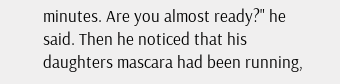minutes. Are you almost ready?" he said. Then he noticed that his daughters mascara had been running,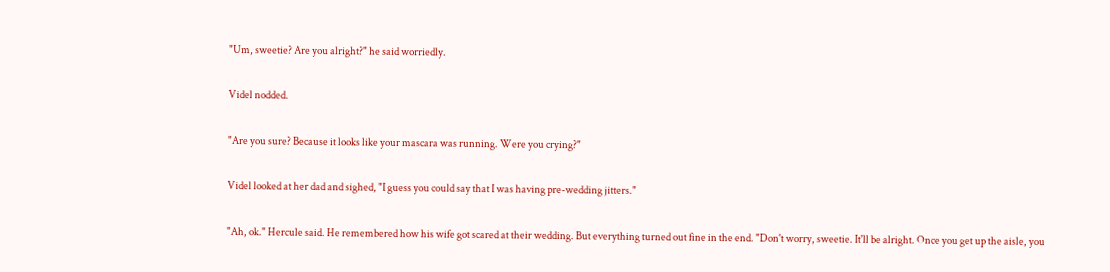"Um, sweetie? Are you alright?" he said worriedly.

Videl nodded.

"Are you sure? Because it looks like your mascara was running. Were you crying?"

Videl looked at her dad and sighed, "I guess you could say that I was having pre-wedding jitters."

"Ah, ok." Hercule said. He remembered how his wife got scared at their wedding. But everything turned out fine in the end. "Don't worry, sweetie. It'll be alright. Once you get up the aisle, you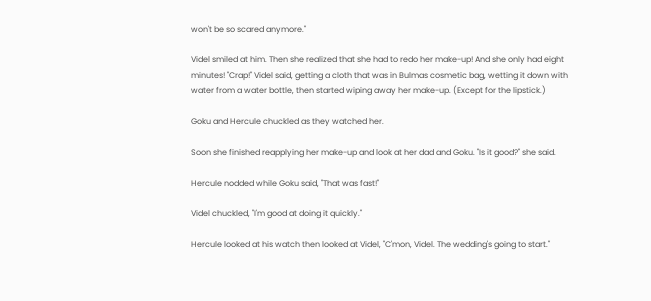won't be so scared anymore."

Videl smiled at him. Then she realized that she had to redo her make-up! And she only had eight minutes! "Crap!" Videl said, getting a cloth that was in Bulmas cosmetic bag, wetting it down with water from a water bottle, then started wiping away her make-up. (Except for the lipstick.)

Goku and Hercule chuckled as they watched her.

Soon she finished reapplying her make-up and look at her dad and Goku. "Is it good?" she said.

Hercule nodded while Goku said, "That was fast!"

Videl chuckled, "I'm good at doing it quickly."

Hercule looked at his watch then looked at Videl, "C'mon, Videl. The wedding's going to start."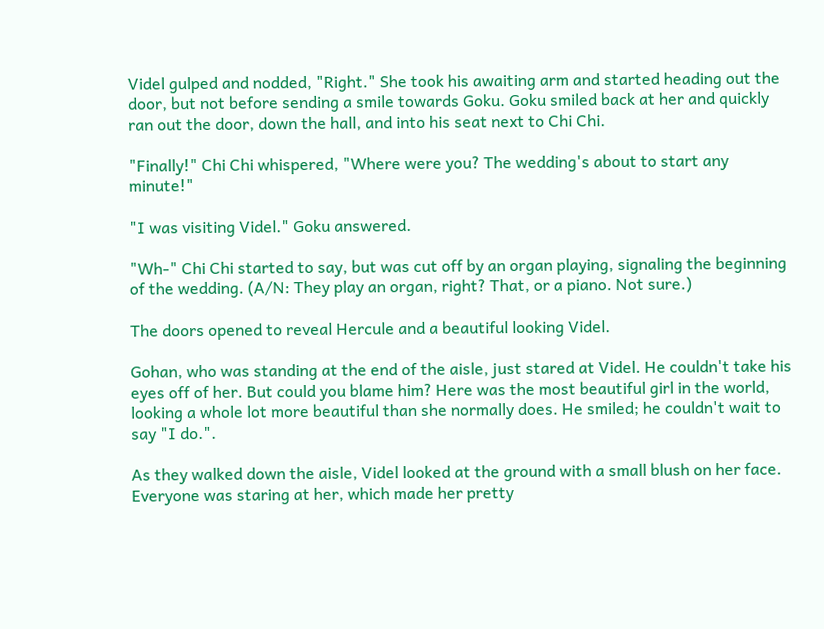Videl gulped and nodded, "Right." She took his awaiting arm and started heading out the door, but not before sending a smile towards Goku. Goku smiled back at her and quickly ran out the door, down the hall, and into his seat next to Chi Chi.

"Finally!" Chi Chi whispered, "Where were you? The wedding's about to start any minute!"

"I was visiting Videl." Goku answered.

"Wh-" Chi Chi started to say, but was cut off by an organ playing, signaling the beginning of the wedding. (A/N: They play an organ, right? That, or a piano. Not sure.)

The doors opened to reveal Hercule and a beautiful looking Videl.

Gohan, who was standing at the end of the aisle, just stared at Videl. He couldn't take his eyes off of her. But could you blame him? Here was the most beautiful girl in the world, looking a whole lot more beautiful than she normally does. He smiled; he couldn't wait to say "I do.".

As they walked down the aisle, Videl looked at the ground with a small blush on her face. Everyone was staring at her, which made her pretty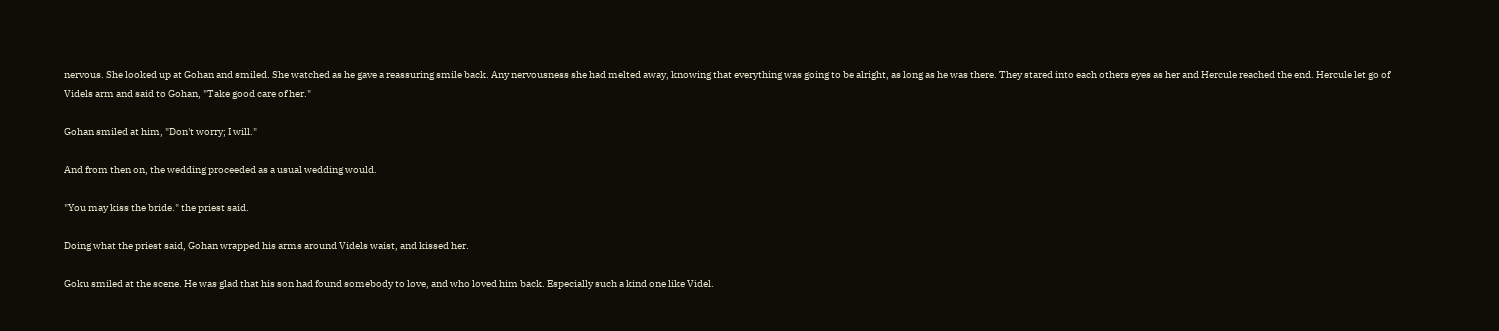nervous. She looked up at Gohan and smiled. She watched as he gave a reassuring smile back. Any nervousness she had melted away, knowing that everything was going to be alright, as long as he was there. They stared into each others eyes as her and Hercule reached the end. Hercule let go of Videls arm and said to Gohan, "Take good care of her."

Gohan smiled at him, "Don't worry; I will."

And from then on, the wedding proceeded as a usual wedding would.

"You may kiss the bride." the priest said.

Doing what the priest said, Gohan wrapped his arms around Videls waist, and kissed her.

Goku smiled at the scene. He was glad that his son had found somebody to love, and who loved him back. Especially such a kind one like Videl.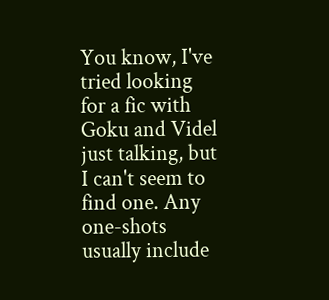You know, I've tried looking for a fic with Goku and Videl just talking, but I can't seem to find one. Any one-shots usually include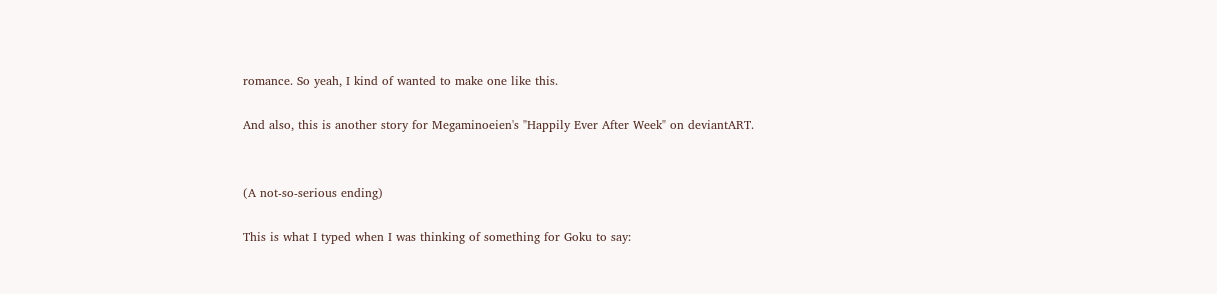romance. So yeah, I kind of wanted to make one like this.

And also, this is another story for Megaminoeien's "Happily Ever After Week" on deviantART.


(A not-so-serious ending)

This is what I typed when I was thinking of something for Goku to say: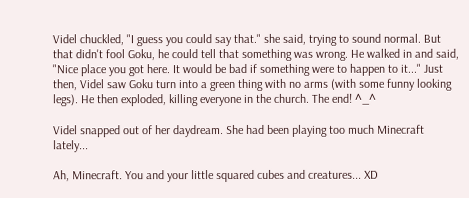Videl chuckled, "I guess you could say that." she said, trying to sound normal. But that didn't fool Goku, he could tell that something was wrong. He walked in and said, "Nice place you got here. It would be bad if something were to happen to it..." Just then, Videl saw Goku turn into a green thing with no arms (with some funny looking legs). He then exploded, killing everyone in the church. The end! ^_^

Videl snapped out of her daydream. She had been playing too much Minecraft lately...

Ah, Minecraft. You and your little squared cubes and creatures... XD